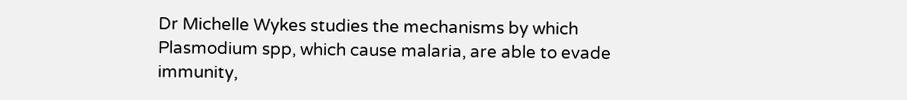Dr Michelle Wykes studies the mechanisms by which Plasmodium spp, which cause malaria, are able to evade immunity,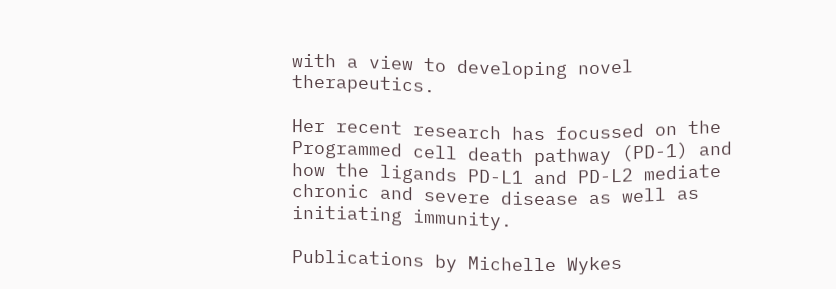with a view to developing novel therapeutics.

Her recent research has focussed on the Programmed cell death pathway (PD-1) and how the ligands PD-L1 and PD-L2 mediate chronic and severe disease as well as initiating immunity.

Publications by Michelle Wykes